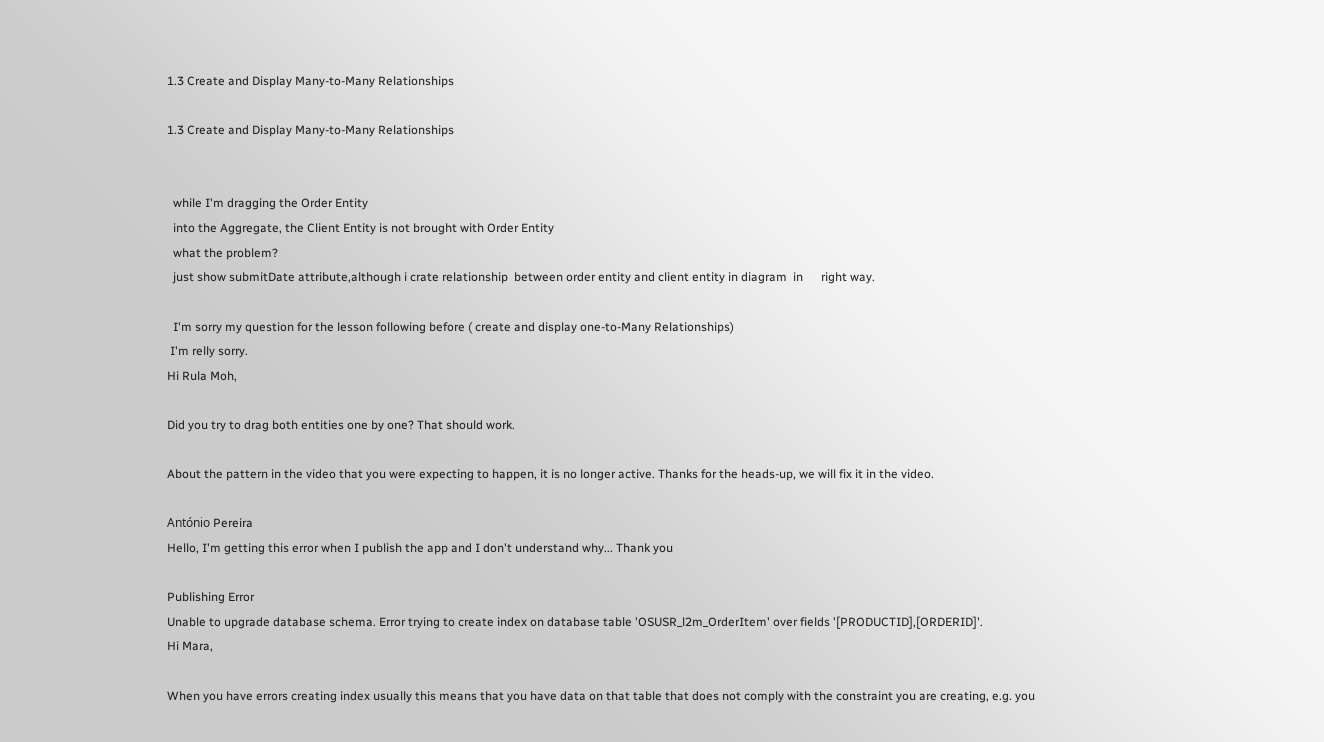1.3 Create and Display Many-to-Many Relationships

1.3 Create and Display Many-to-Many Relationships


  while I'm dragging the Order Entity
  into the Aggregate, the Client Entity is not brought with Order Entity
  what the problem?
  just show submitDate attribute,although i crate relationship  between order entity and client entity in diagram  in      right way.

  I'm sorry my question for the lesson following before ( create and display one-to-Many Relationships)
 I'm relly sorry.
Hi Rula Moh,

Did you try to drag both entities one by one? That should work.

About the pattern in the video that you were expecting to happen, it is no longer active. Thanks for the heads-up, we will fix it in the video.

António Pereira
Hello, I'm getting this error when I publish the app and I don't understand why... Thank you

Publishing Error
Unable to upgrade database schema. Error trying to create index on database table 'OSUSR_l2m_OrderItem' over fields '[PRODUCTID],[ORDERID]'.
Hi Mara,

When you have errors creating index usually this means that you have data on that table that does not comply with the constraint you are creating, e.g. you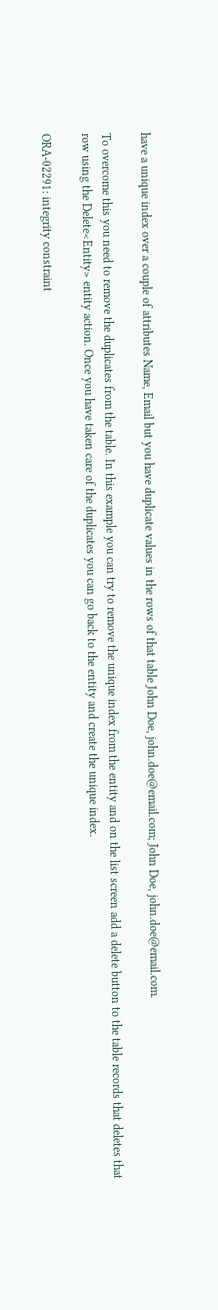have a unique index over a couple of attributes Name, Email but you have duplicate values in the rows of that table John Doe, john.doe@email.com; John Doe, john.doe@email.com.

To overcome this you need to remove the duplicates from the table. In this example you can try to remove the unique index from the entity and on the list screen add a delete button to the table records that deletes that row using the Delete<Entity> entity action. Once you have taken care of the duplicates you can go back to the entity and create the unique index.

ORA-02291: integrity constraint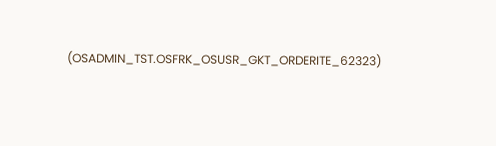(OSADMIN_TST.OSFRK_OSUSR_GKT_ORDERITE_62323)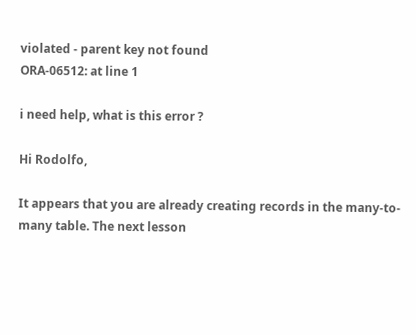violated - parent key not found
ORA-06512: at line 1

i need help, what is this error ?

Hi Rodolfo,

It appears that you are already creating records in the many-to-many table. The next lesson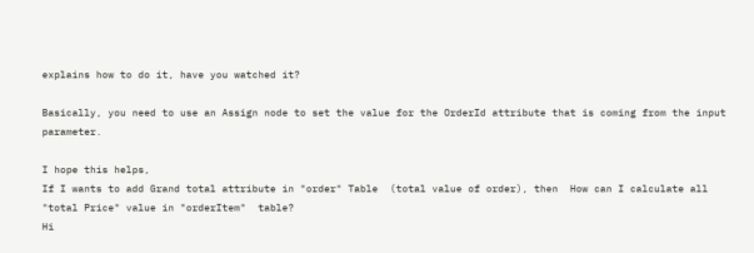explains how to do it, have you watched it?

Basically, you need to use an Assign node to set the value for the OrderId attribute that is coming from the input parameter.

I hope this helps,
If I wants to add Grand total attribute in "order" Table  (total value of order), then  How can I calculate all "total Price" value in "orderItem"  table?
Hi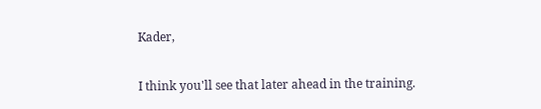Kader,

I think you'll see that later ahead in the training.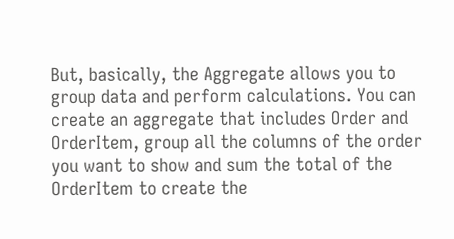But, basically, the Aggregate allows you to group data and perform calculations. You can create an aggregate that includes Order and OrderItem, group all the columns of the order you want to show and sum the total of the OrderItem to create the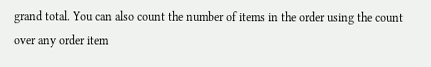grand total. You can also count the number of items in the order using the count over any order item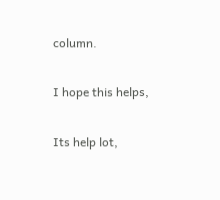column.

I hope this helps,

Its help lot,